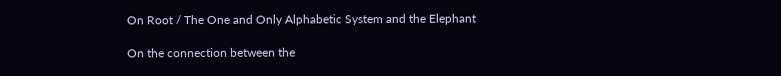On Root / The One and Only Alphabetic System and the Elephant

On the connection between the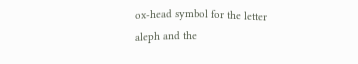ox-head symbol for the letter aleph and the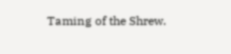Taming of the Shrew.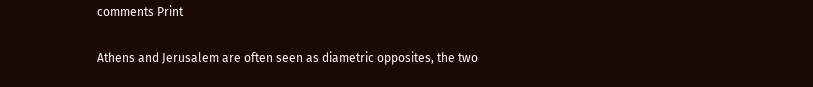comments Print

Athens and Jerusalem are often seen as diametric opposites, the two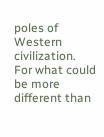poles of Western civilization. For what could be more different than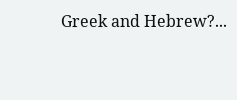Greek and Hebrew?...